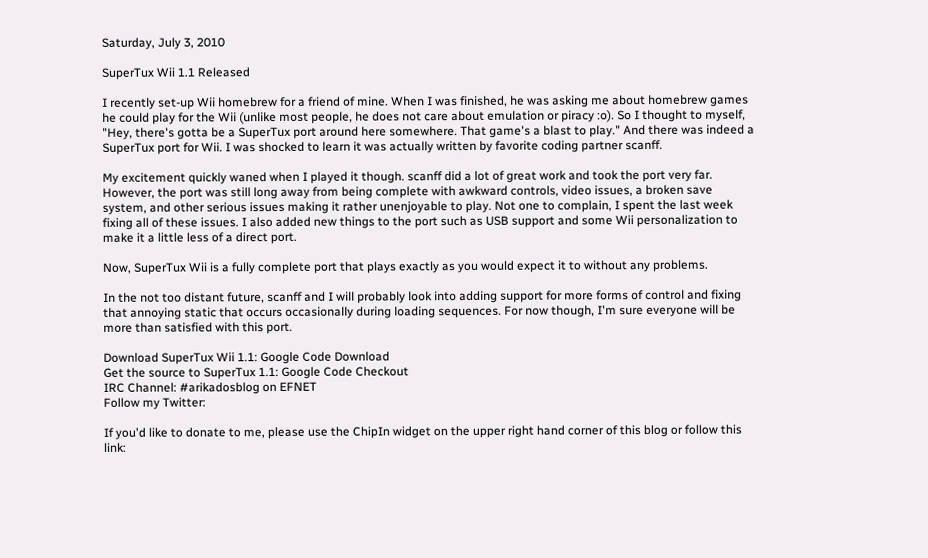Saturday, July 3, 2010

SuperTux Wii 1.1 Released

I recently set-up Wii homebrew for a friend of mine. When I was finished, he was asking me about homebrew games he could play for the Wii (unlike most people, he does not care about emulation or piracy :o). So I thought to myself, "Hey, there's gotta be a SuperTux port around here somewhere. That game's a blast to play." And there was indeed a SuperTux port for Wii. I was shocked to learn it was actually written by favorite coding partner scanff.

My excitement quickly waned when I played it though. scanff did a lot of great work and took the port very far. However, the port was still long away from being complete with awkward controls, video issues, a broken save system, and other serious issues making it rather unenjoyable to play. Not one to complain, I spent the last week fixing all of these issues. I also added new things to the port such as USB support and some Wii personalization to make it a little less of a direct port.

Now, SuperTux Wii is a fully complete port that plays exactly as you would expect it to without any problems.

In the not too distant future, scanff and I will probably look into adding support for more forms of control and fixing that annoying static that occurs occasionally during loading sequences. For now though, I'm sure everyone will be more than satisfied with this port.

Download SuperTux Wii 1.1: Google Code Download
Get the source to SuperTux 1.1: Google Code Checkout
IRC Channel: #arikadosblog on EFNET
Follow my Twitter:

If you'd like to donate to me, please use the ChipIn widget on the upper right hand corner of this blog or follow this link: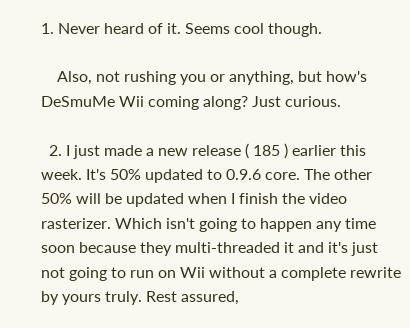1. Never heard of it. Seems cool though.

    Also, not rushing you or anything, but how's DeSmuMe Wii coming along? Just curious.

  2. I just made a new release ( 185 ) earlier this week. It's 50% updated to 0.9.6 core. The other 50% will be updated when I finish the video rasterizer. Which isn't going to happen any time soon because they multi-threaded it and it's just not going to run on Wii without a complete rewrite by yours truly. Rest assured,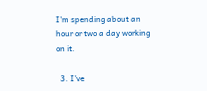I'm spending about an hour or two a day working on it.

  3. I've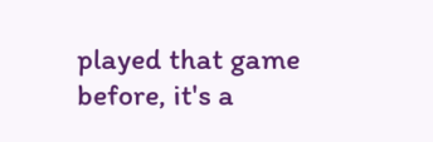played that game before, it's a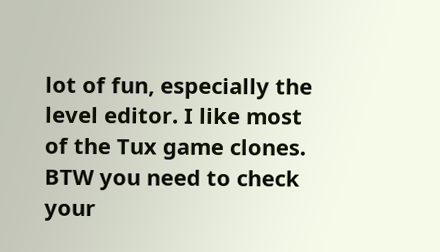lot of fun, especially the level editor. I like most of the Tux game clones. BTW you need to check your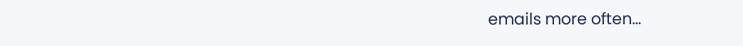emails more often...